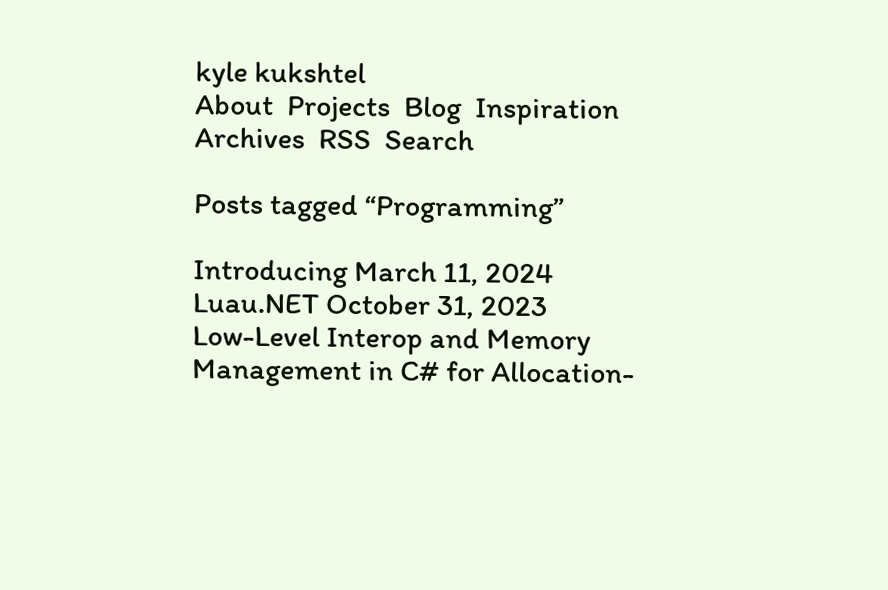kyle kukshtel
About  Projects  Blog  Inspiration  Archives  RSS  Search

Posts tagged “Programming”

Introducing March 11, 2024
Luau.NET October 31, 2023
Low-Level Interop and Memory Management in C# for Allocation-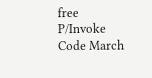free P/Invoke Code March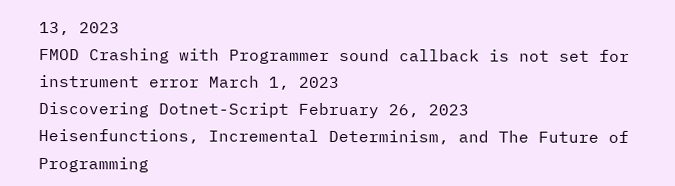13, 2023
FMOD Crashing with Programmer sound callback is not set for instrument error March 1, 2023
Discovering Dotnet-Script February 26, 2023
Heisenfunctions, Incremental Determinism, and The Future of Programming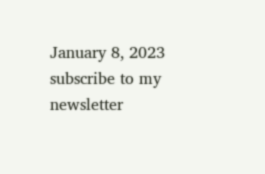January 8, 2023
subscribe to my newsletter